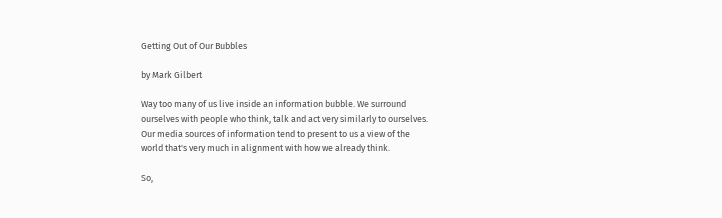Getting Out of Our Bubbles

by Mark Gilbert

Way too many of us live inside an information bubble. We surround ourselves with people who think, talk and act very similarly to ourselves. Our media sources of information tend to present to us a view of the world that's very much in alignment with how we already think.

So,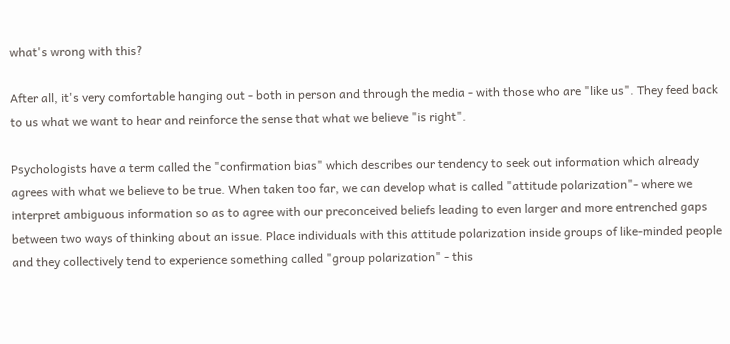what's wrong with this?

After all, it's very comfortable hanging out - both in person and through the media - with those who are "like us". They feed back to us what we want to hear and reinforce the sense that what we believe "is right".

Psychologists have a term called the "confirmation bias" which describes our tendency to seek out information which already agrees with what we believe to be true. When taken too far, we can develop what is called "attitude polarization"- where we interpret ambiguous information so as to agree with our preconceived beliefs leading to even larger and more entrenched gaps between two ways of thinking about an issue. Place individuals with this attitude polarization inside groups of like-minded people and they collectively tend to experience something called "group polarization" - this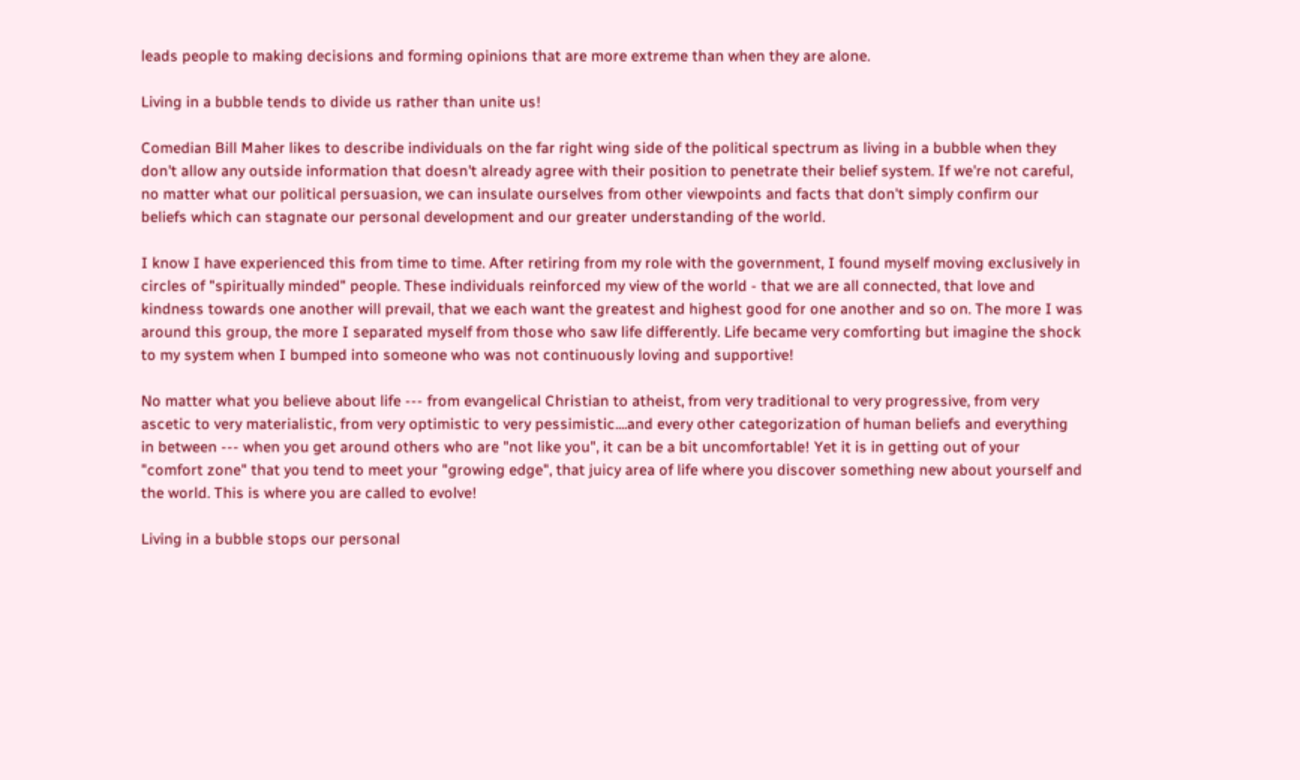leads people to making decisions and forming opinions that are more extreme than when they are alone.

Living in a bubble tends to divide us rather than unite us!

Comedian Bill Maher likes to describe individuals on the far right wing side of the political spectrum as living in a bubble when they don't allow any outside information that doesn't already agree with their position to penetrate their belief system. If we're not careful, no matter what our political persuasion, we can insulate ourselves from other viewpoints and facts that don't simply confirm our beliefs which can stagnate our personal development and our greater understanding of the world.

I know I have experienced this from time to time. After retiring from my role with the government, I found myself moving exclusively in circles of "spiritually minded" people. These individuals reinforced my view of the world - that we are all connected, that love and kindness towards one another will prevail, that we each want the greatest and highest good for one another and so on. The more I was around this group, the more I separated myself from those who saw life differently. Life became very comforting but imagine the shock to my system when I bumped into someone who was not continuously loving and supportive!

No matter what you believe about life --- from evangelical Christian to atheist, from very traditional to very progressive, from very ascetic to very materialistic, from very optimistic to very pessimistic....and every other categorization of human beliefs and everything in between --- when you get around others who are "not like you", it can be a bit uncomfortable! Yet it is in getting out of your "comfort zone" that you tend to meet your "growing edge", that juicy area of life where you discover something new about yourself and the world. This is where you are called to evolve!

Living in a bubble stops our personal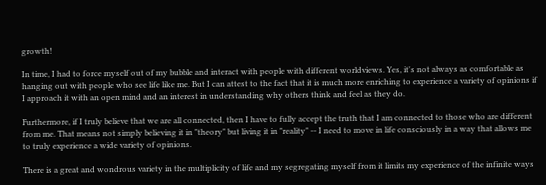growth!

In time, I had to force myself out of my bubble and interact with people with different worldviews. Yes, it's not always as comfortable as hanging out with people who see life like me. But I can attest to the fact that it is much more enriching to experience a variety of opinions if I approach it with an open mind and an interest in understanding why others think and feel as they do.

Furthermore, if I truly believe that we are all connected, then I have to fully accept the truth that I am connected to those who are different from me. That means not simply believing it in "theory" but living it in "reality" -- I need to move in life consciously in a way that allows me to truly experience a wide variety of opinions.

There is a great and wondrous variety in the multiplicity of life and my segregating myself from it limits my experience of the infinite ways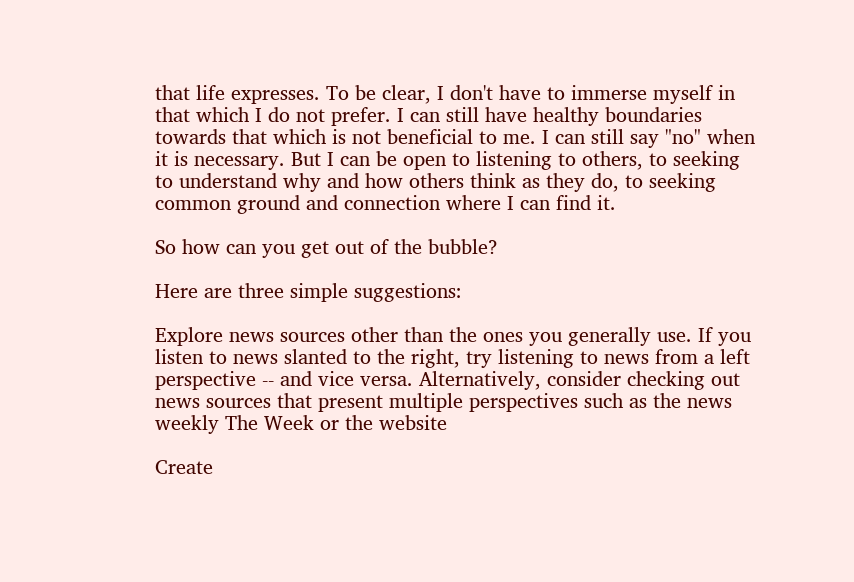that life expresses. To be clear, I don't have to immerse myself in that which I do not prefer. I can still have healthy boundaries towards that which is not beneficial to me. I can still say "no" when it is necessary. But I can be open to listening to others, to seeking to understand why and how others think as they do, to seeking common ground and connection where I can find it.

So how can you get out of the bubble?

Here are three simple suggestions:

Explore news sources other than the ones you generally use. If you listen to news slanted to the right, try listening to news from a left perspective -- and vice versa. Alternatively, consider checking out news sources that present multiple perspectives such as the news weekly The Week or the website

Create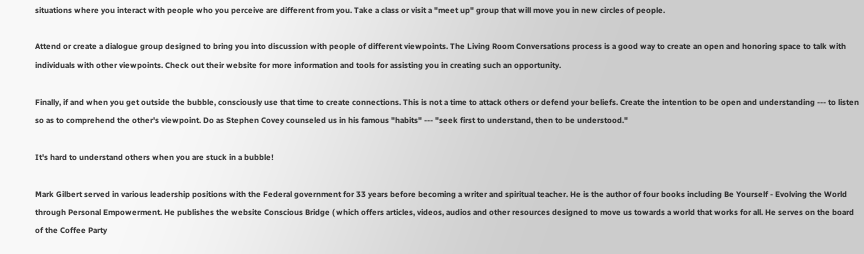situations where you interact with people who you perceive are different from you. Take a class or visit a "meet up" group that will move you in new circles of people.

Attend or create a dialogue group designed to bring you into discussion with people of different viewpoints. The Living Room Conversations process is a good way to create an open and honoring space to talk with individuals with other viewpoints. Check out their website for more information and tools for assisting you in creating such an opportunity.

Finally, if and when you get outside the bubble, consciously use that time to create connections. This is not a time to attack others or defend your beliefs. Create the intention to be open and understanding --- to listen so as to comprehend the other's viewpoint. Do as Stephen Covey counseled us in his famous "habits" --- "seek first to understand, then to be understood."

It's hard to understand others when you are stuck in a bubble!

Mark Gilbert served in various leadership positions with the Federal government for 33 years before becoming a writer and spiritual teacher. He is the author of four books including Be Yourself - Evolving the World through Personal Empowerment. He publishes the website Conscious Bridge ( which offers articles, videos, audios and other resources designed to move us towards a world that works for all. He serves on the board of the Coffee Party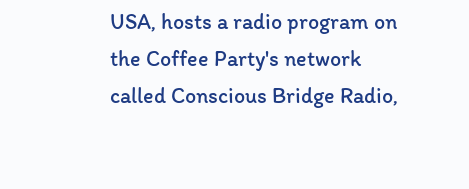USA, hosts a radio program on the Coffee Party's network called Conscious Bridge Radio,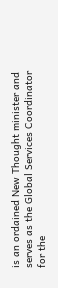is an ordained New Thought minister and serves as the Global Services Coordinator for the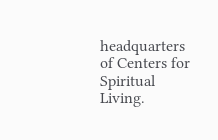headquarters of Centers for Spiritual Living.